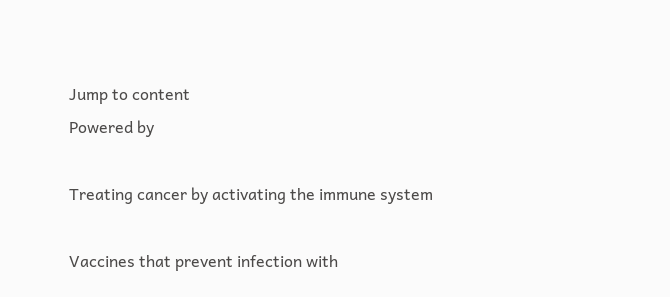Jump to content
Powered by

Treating cancer by activating the immune system

Vaccines that prevent infection with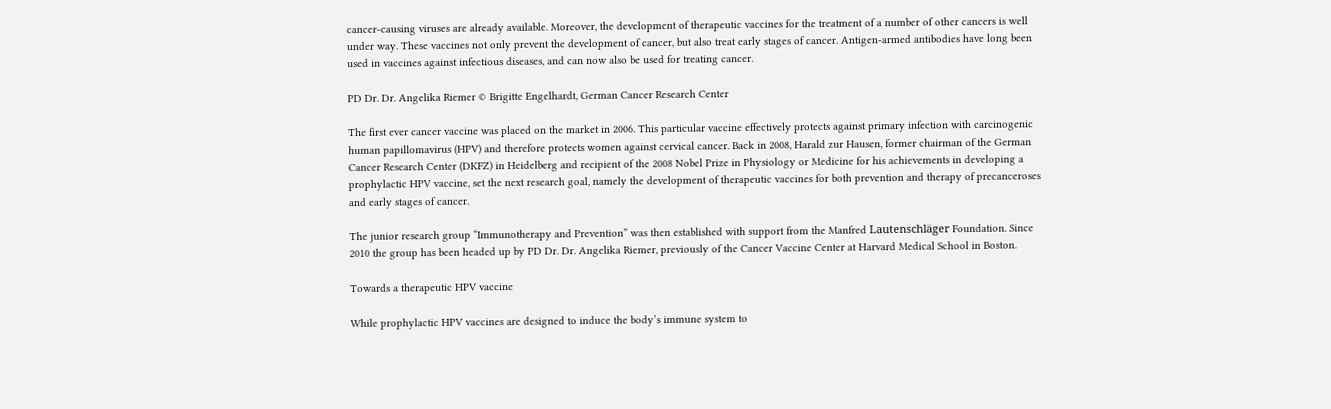cancer-causing viruses are already available. Moreover, the development of therapeutic vaccines for the treatment of a number of other cancers is well under way. These vaccines not only prevent the development of cancer, but also treat early stages of cancer. Antigen-armed antibodies have long been used in vaccines against infectious diseases, and can now also be used for treating cancer.

PD Dr. Dr. Angelika Riemer © Brigitte Engelhardt, German Cancer Research Center

The first ever cancer vaccine was placed on the market in 2006. This particular vaccine effectively protects against primary infection with carcinogenic human papillomavirus (HPV) and therefore protects women against cervical cancer. Back in 2008, Harald zur Hausen, former chairman of the German Cancer Research Center (DKFZ) in Heidelberg and recipient of the 2008 Nobel Prize in Physiology or Medicine for his achievements in developing a prophylactic HPV vaccine, set the next research goal, namely the development of therapeutic vaccines for both prevention and therapy of precanceroses and early stages of cancer.

The junior research group “Immunotherapy and Prevention” was then established with support from the Manfred Lautenschläger Foundation. Since 2010 the group has been headed up by PD Dr. Dr. Angelika Riemer, previously of the Cancer Vaccine Center at Harvard Medical School in Boston.

Towards a therapeutic HPV vaccine

While prophylactic HPV vaccines are designed to induce the body’s immune system to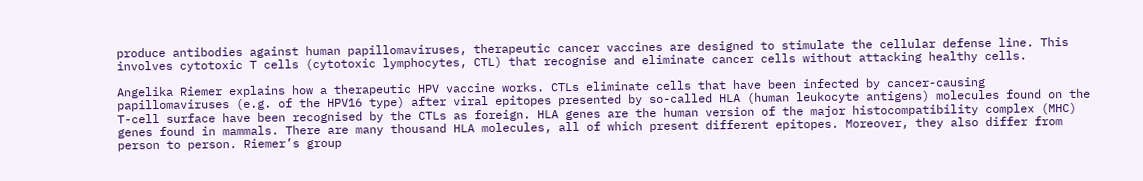produce antibodies against human papillomaviruses, therapeutic cancer vaccines are designed to stimulate the cellular defense line. This involves cytotoxic T cells (cytotoxic lymphocytes, CTL) that recognise and eliminate cancer cells without attacking healthy cells.

Angelika Riemer explains how a therapeutic HPV vaccine works. CTLs eliminate cells that have been infected by cancer-causing papillomaviruses (e.g. of the HPV16 type) after viral epitopes presented by so-called HLA (human leukocyte antigens) molecules found on the T-cell surface have been recognised by the CTLs as foreign. HLA genes are the human version of the major histocompatibility complex (MHC) genes found in mammals. There are many thousand HLA molecules, all of which present different epitopes. Moreover, they also differ from person to person. Riemer’s group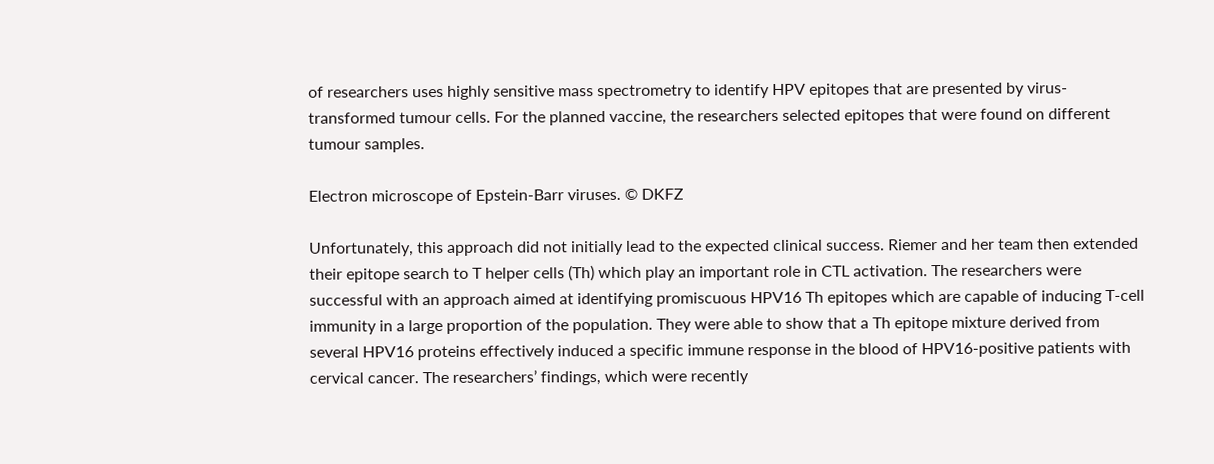of researchers uses highly sensitive mass spectrometry to identify HPV epitopes that are presented by virus-transformed tumour cells. For the planned vaccine, the researchers selected epitopes that were found on different tumour samples.

Electron microscope of Epstein-Barr viruses. © DKFZ

Unfortunately, this approach did not initially lead to the expected clinical success. Riemer and her team then extended their epitope search to T helper cells (Th) which play an important role in CTL activation. The researchers were successful with an approach aimed at identifying promiscuous HPV16 Th epitopes which are capable of inducing T-cell immunity in a large proportion of the population. They were able to show that a Th epitope mixture derived from several HPV16 proteins effectively induced a specific immune response in the blood of HPV16-positive patients with cervical cancer. The researchers’ findings, which were recently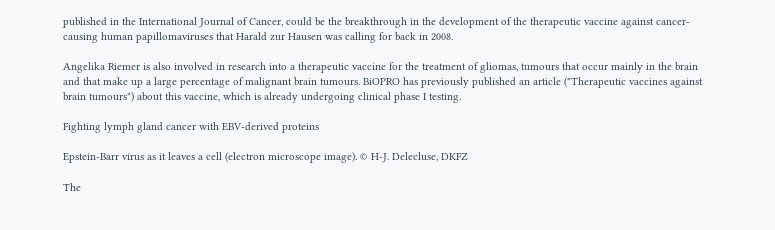published in the International Journal of Cancer, could be the breakthrough in the development of the therapeutic vaccine against cancer-causing human papillomaviruses that Harald zur Hausen was calling for back in 2008.

Angelika Riemer is also involved in research into a therapeutic vaccine for the treatment of gliomas, tumours that occur mainly in the brain and that make up a large percentage of malignant brain tumours. BiOPRO has previously published an article ("Therapeutic vaccines against brain tumours") about this vaccine, which is already undergoing clinical phase I testing.

Fighting lymph gland cancer with EBV-derived proteins

Epstein-Barr virus as it leaves a cell (electron microscope image). © H-J. Delecluse, DKFZ

The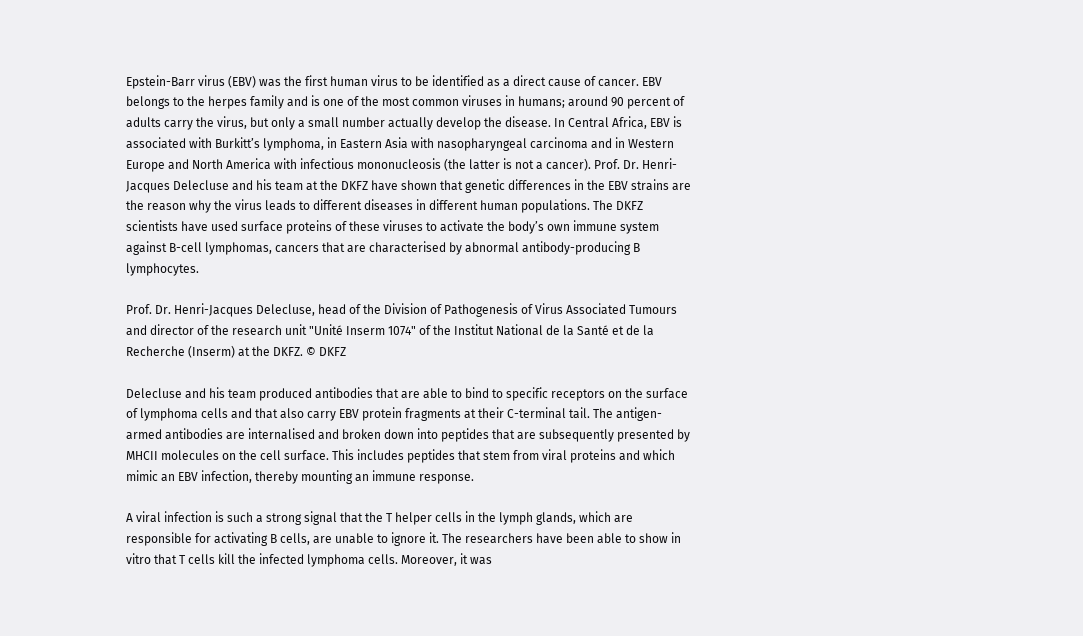Epstein-Barr virus (EBV) was the first human virus to be identified as a direct cause of cancer. EBV belongs to the herpes family and is one of the most common viruses in humans; around 90 percent of adults carry the virus, but only a small number actually develop the disease. In Central Africa, EBV is associated with Burkitt’s lymphoma, in Eastern Asia with nasopharyngeal carcinoma and in Western Europe and North America with infectious mononucleosis (the latter is not a cancer). Prof. Dr. Henri-Jacques Delecluse and his team at the DKFZ have shown that genetic differences in the EBV strains are the reason why the virus leads to different diseases in different human populations. The DKFZ scientists have used surface proteins of these viruses to activate the body’s own immune system against B-cell lymphomas, cancers that are characterised by abnormal antibody-producing B lymphocytes.

Prof. Dr. Henri-Jacques Delecluse, head of the Division of Pathogenesis of Virus Associated Tumours and director of the research unit "Unité Inserm 1074" of the Institut National de la Santé et de la Recherche (Inserm) at the DKFZ. © DKFZ

Delecluse and his team produced antibodies that are able to bind to specific receptors on the surface of lymphoma cells and that also carry EBV protein fragments at their C-terminal tail. The antigen-armed antibodies are internalised and broken down into peptides that are subsequently presented by MHCII molecules on the cell surface. This includes peptides that stem from viral proteins and which mimic an EBV infection, thereby mounting an immune response.

A viral infection is such a strong signal that the T helper cells in the lymph glands, which are responsible for activating B cells, are unable to ignore it. The researchers have been able to show in vitro that T cells kill the infected lymphoma cells. Moreover, it was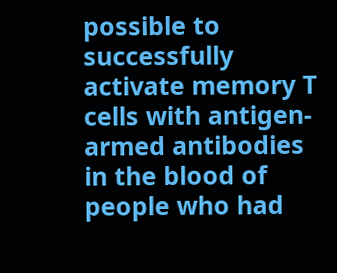possible to successfully activate memory T cells with antigen-armed antibodies in the blood of people who had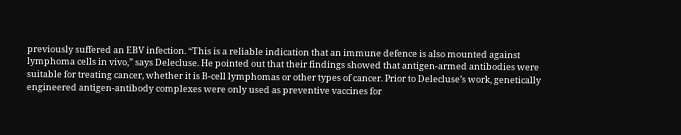previously suffered an EBV infection. “This is a reliable indication that an immune defence is also mounted against lymphoma cells in vivo,” says Delecluse. He pointed out that their findings showed that antigen-armed antibodies were suitable for treating cancer, whether it is B-cell lymphomas or other types of cancer. Prior to Delecluse’s work, genetically engineered antigen-antibody complexes were only used as preventive vaccines for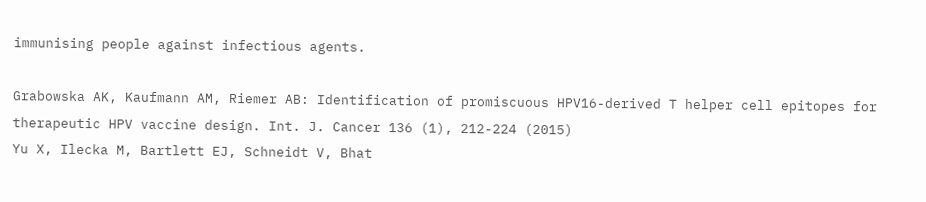immunising people against infectious agents.

Grabowska AK, Kaufmann AM, Riemer AB: Identification of promiscuous HPV16-derived T helper cell epitopes for therapeutic HPV vaccine design. Int. J. Cancer 136 (1), 212-224 (2015)
Yu X, Ilecka M, Bartlett EJ, Schneidt V, Bhat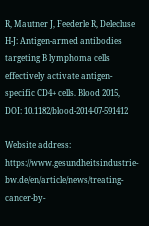R, Mautner J, Feederle R, Delecluse H-J: Antigen-armed antibodies targeting B lymphoma cells effectively activate antigen-specific CD4+ cells. Blood 2015, DOI: 10.1182/blood-2014-07-591412

Website address: https://www.gesundheitsindustrie-bw.de/en/article/news/treating-cancer-by-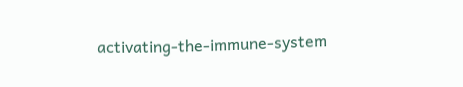activating-the-immune-system